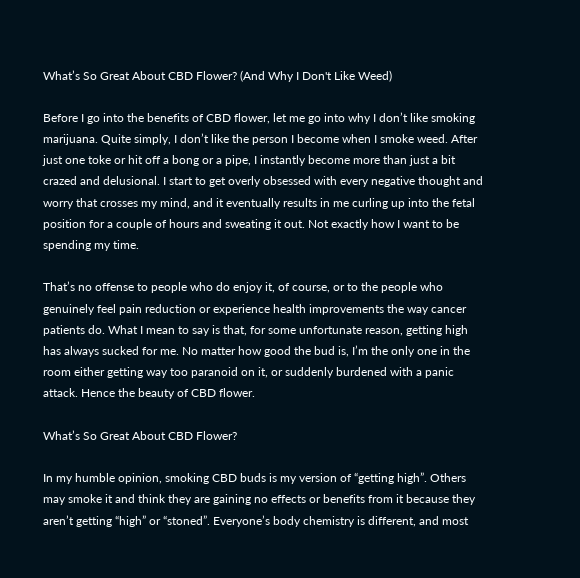What’s So Great About CBD Flower? (And Why I Don't Like Weed)

Before I go into the benefits of CBD flower, let me go into why I don’t like smoking marijuana. Quite simply, I don’t like the person I become when I smoke weed. After just one toke or hit off a bong or a pipe, I instantly become more than just a bit crazed and delusional. I start to get overly obsessed with every negative thought and worry that crosses my mind, and it eventually results in me curling up into the fetal position for a couple of hours and sweating it out. Not exactly how I want to be spending my time.

That’s no offense to people who do enjoy it, of course, or to the people who genuinely feel pain reduction or experience health improvements the way cancer patients do. What I mean to say is that, for some unfortunate reason, getting high has always sucked for me. No matter how good the bud is, I’m the only one in the room either getting way too paranoid on it, or suddenly burdened with a panic attack. Hence the beauty of CBD flower.

What’s So Great About CBD Flower?

In my humble opinion, smoking CBD buds is my version of “getting high”. Others may smoke it and think they are gaining no effects or benefits from it because they aren’t getting “high” or “stoned”. Everyone’s body chemistry is different, and most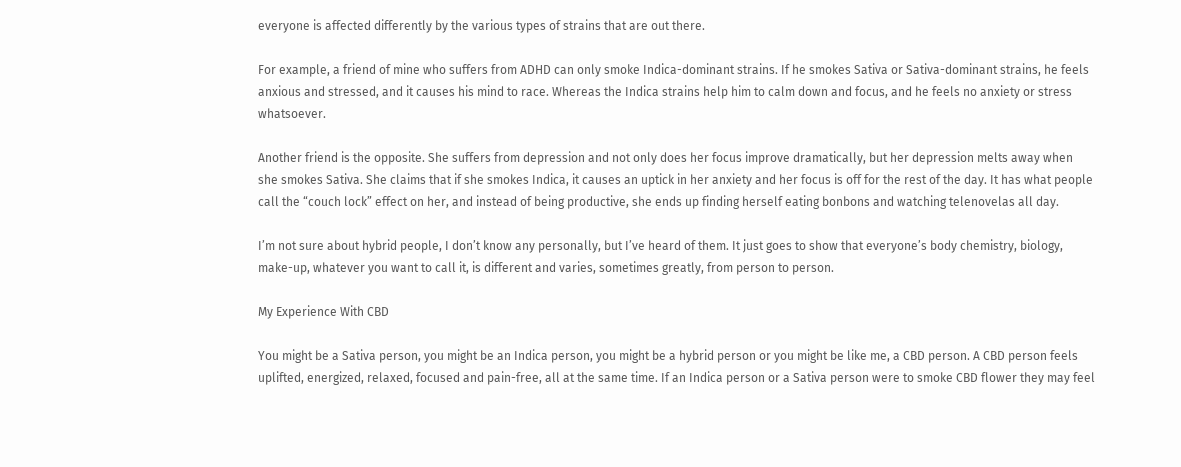everyone is affected differently by the various types of strains that are out there.

For example, a friend of mine who suffers from ADHD can only smoke Indica-dominant strains. If he smokes Sativa or Sativa-dominant strains, he feels anxious and stressed, and it causes his mind to race. Whereas the Indica strains help him to calm down and focus, and he feels no anxiety or stress whatsoever.

Another friend is the opposite. She suffers from depression and not only does her focus improve dramatically, but her depression melts away when she smokes Sativa. She claims that if she smokes Indica, it causes an uptick in her anxiety and her focus is off for the rest of the day. It has what people call the “couch lock” effect on her, and instead of being productive, she ends up finding herself eating bonbons and watching telenovelas all day.

I’m not sure about hybrid people, I don’t know any personally, but I’ve heard of them. It just goes to show that everyone’s body chemistry, biology, make-up, whatever you want to call it, is different and varies, sometimes greatly, from person to person.

My Experience With CBD

You might be a Sativa person, you might be an Indica person, you might be a hybrid person or you might be like me, a CBD person. A CBD person feels uplifted, energized, relaxed, focused and pain-free, all at the same time. If an Indica person or a Sativa person were to smoke CBD flower they may feel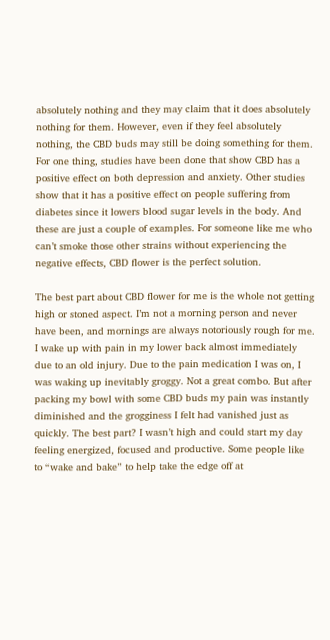absolutely nothing and they may claim that it does absolutely nothing for them. However, even if they feel absolutely nothing, the CBD buds may still be doing something for them. For one thing, studies have been done that show CBD has a positive effect on both depression and anxiety. Other studies show that it has a positive effect on people suffering from diabetes since it lowers blood sugar levels in the body. And these are just a couple of examples. For someone like me who can’t smoke those other strains without experiencing the negative effects, CBD flower is the perfect solution.

The best part about CBD flower for me is the whole not getting high or stoned aspect. I’m not a morning person and never have been, and mornings are always notoriously rough for me. I wake up with pain in my lower back almost immediately due to an old injury. Due to the pain medication I was on, I was waking up inevitably groggy. Not a great combo. But after packing my bowl with some CBD buds my pain was instantly diminished and the grogginess I felt had vanished just as quickly. The best part? I wasn’t high and could start my day feeling energized, focused and productive. Some people like to “wake and bake” to help take the edge off at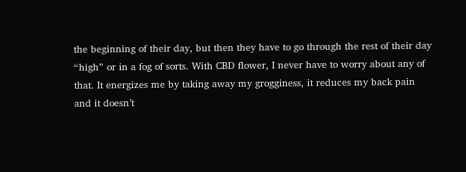the beginning of their day, but then they have to go through the rest of their day “high” or in a fog of sorts. With CBD flower, I never have to worry about any of that. It energizes me by taking away my grogginess, it reduces my back pain and it doesn’t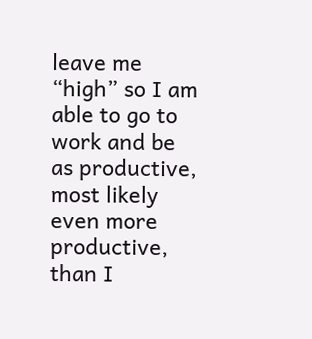leave me “high” so I am able to go to work and be as productive, most likely even more productive, than I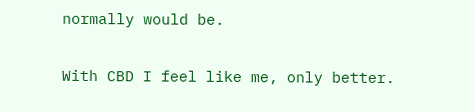normally would be.

With CBD I feel like me, only better.